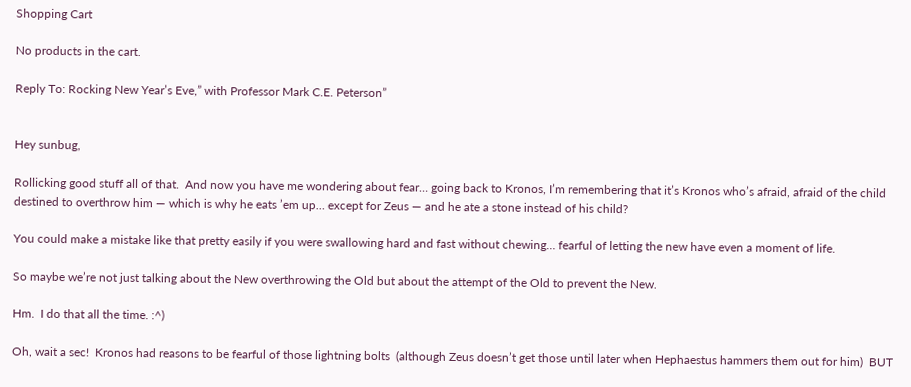Shopping Cart

No products in the cart.

Reply To: Rocking New Year’s Eve,” with Professor Mark C.E. Peterson”


Hey sunbug,

Rollicking good stuff all of that.  And now you have me wondering about fear… going back to Kronos, I’m remembering that it’s Kronos who’s afraid, afraid of the child destined to overthrow him — which is why he eats ’em up… except for Zeus — and he ate a stone instead of his child?

You could make a mistake like that pretty easily if you were swallowing hard and fast without chewing… fearful of letting the new have even a moment of life.

So maybe we’re not just talking about the New overthrowing the Old but about the attempt of the Old to prevent the New.

Hm.  I do that all the time. :^)

Oh, wait a sec!  Kronos had reasons to be fearful of those lightning bolts  (although Zeus doesn’t get those until later when Hephaestus hammers them out for him)  BUT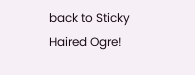back to Sticky Haired Ogre!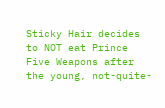Sticky Hair decides to NOT eat Prince Five Weapons after the young, not-quite-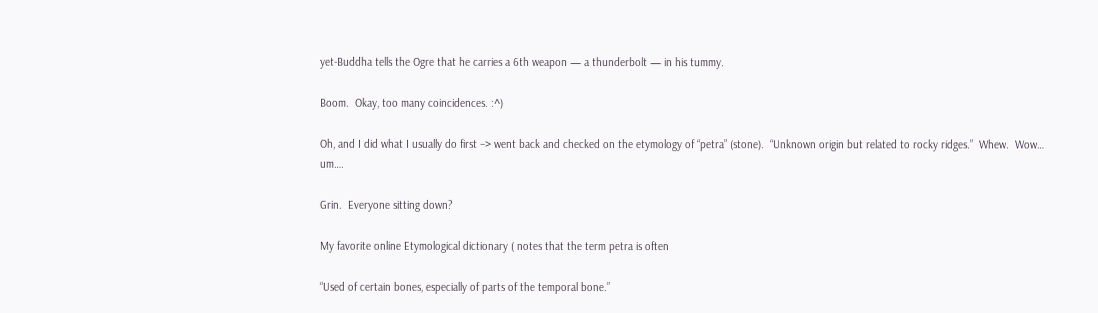yet-Buddha tells the Ogre that he carries a 6th weapon — a thunderbolt — in his tummy.

Boom.  Okay, too many coincidences. :^)

Oh, and I did what I usually do first –> went back and checked on the etymology of “petra” (stone).  “Unknown origin but related to rocky ridges.”  Whew.  Wow… um….

Grin.  Everyone sitting down?

My favorite online Etymological dictionary ( notes that the term petra is often

“Used of certain bones, especially of parts of the temporal bone.”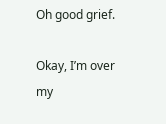Oh good grief.

Okay, I’m over my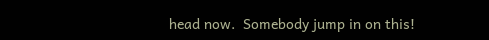head now.  Somebody jump in on this!